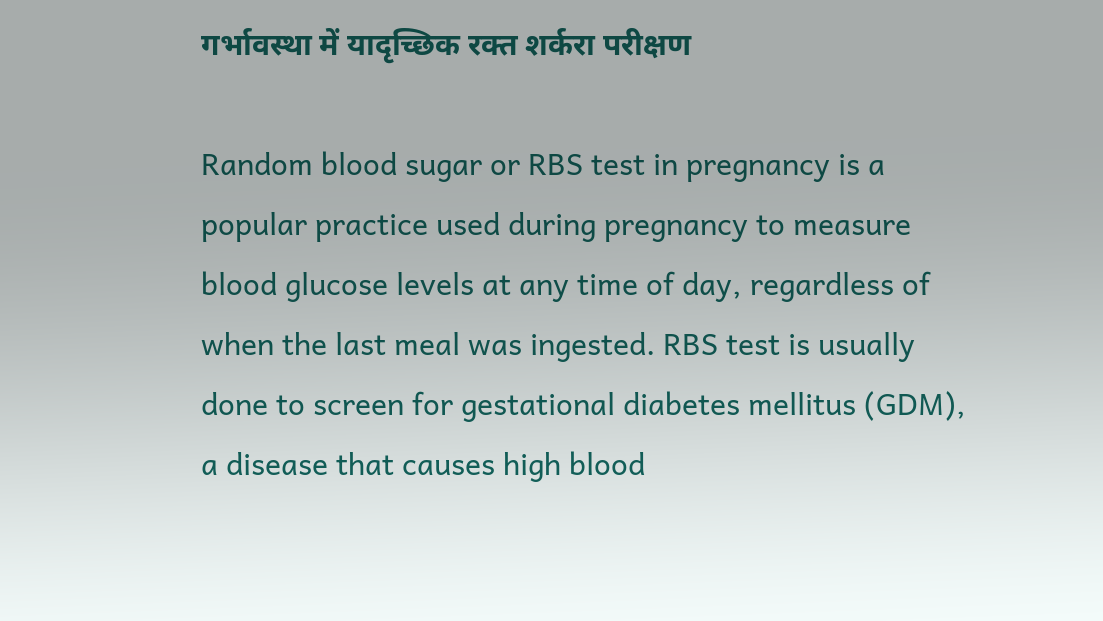गर्भावस्था में यादृच्छिक रक्त शर्करा परीक्षण

Random blood sugar or RBS test in pregnancy is a popular practice used during pregnancy to measure blood glucose levels at any time of day, regardless of when the last meal was ingested. RBS test is usually done to screen for gestational diabetes mellitus (GDM), a disease that causes high blood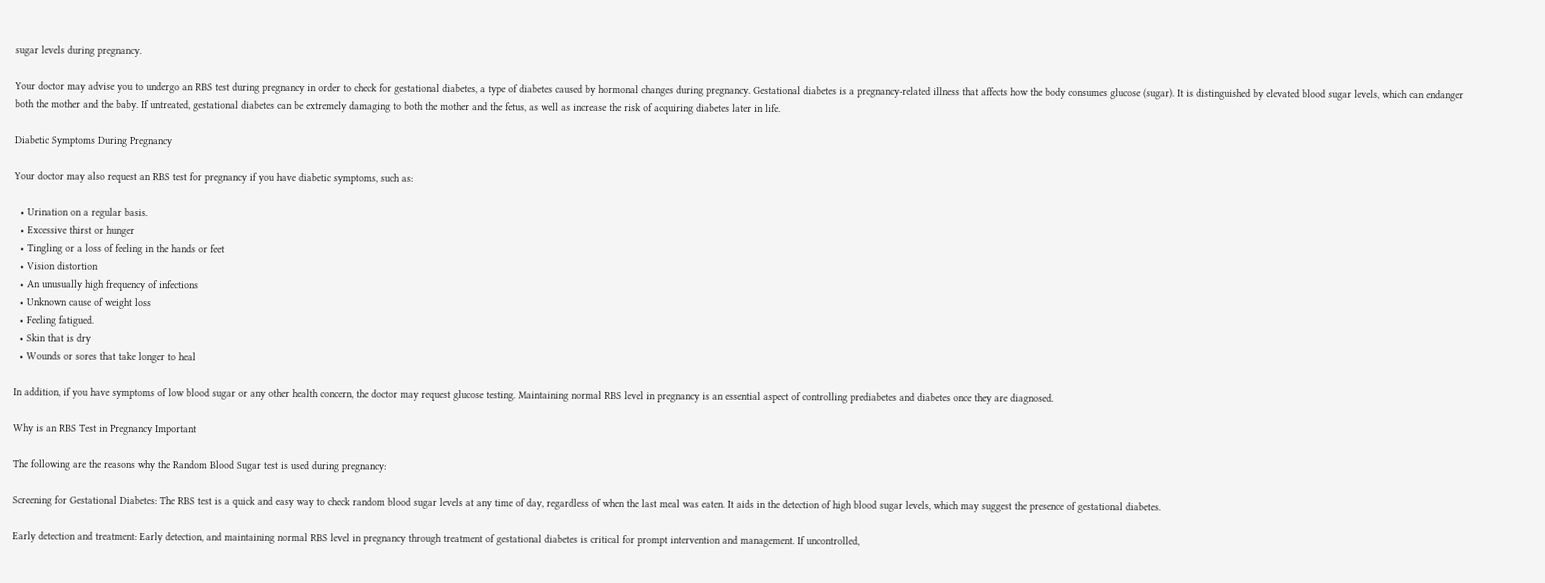sugar levels during pregnancy.

Your doctor may advise you to undergo an RBS test during pregnancy in order to check for gestational diabetes, a type of diabetes caused by hormonal changes during pregnancy. Gestational diabetes is a pregnancy-related illness that affects how the body consumes glucose (sugar). It is distinguished by elevated blood sugar levels, which can endanger both the mother and the baby. If untreated, gestational diabetes can be extremely damaging to both the mother and the fetus, as well as increase the risk of acquiring diabetes later in life.

Diabetic Symptoms During Pregnancy

Your doctor may also request an RBS test for pregnancy if you have diabetic symptoms, such as:

  • Urination on a regular basis.
  • Excessive thirst or hunger
  • Tingling or a loss of feeling in the hands or feet
  • Vision distortion
  • An unusually high frequency of infections
  • Unknown cause of weight loss
  • Feeling fatigued.
  • Skin that is dry
  • Wounds or sores that take longer to heal

In addition, if you have symptoms of low blood sugar or any other health concern, the doctor may request glucose testing. Maintaining normal RBS level in pregnancy is an essential aspect of controlling prediabetes and diabetes once they are diagnosed.

Why is an RBS Test in Pregnancy Important

The following are the reasons why the Random Blood Sugar test is used during pregnancy:

Screening for Gestational Diabetes: The RBS test is a quick and easy way to check random blood sugar levels at any time of day, regardless of when the last meal was eaten. It aids in the detection of high blood sugar levels, which may suggest the presence of gestational diabetes.

Early detection and treatment: Early detection, and maintaining normal RBS level in pregnancy through treatment of gestational diabetes is critical for prompt intervention and management. If uncontrolled,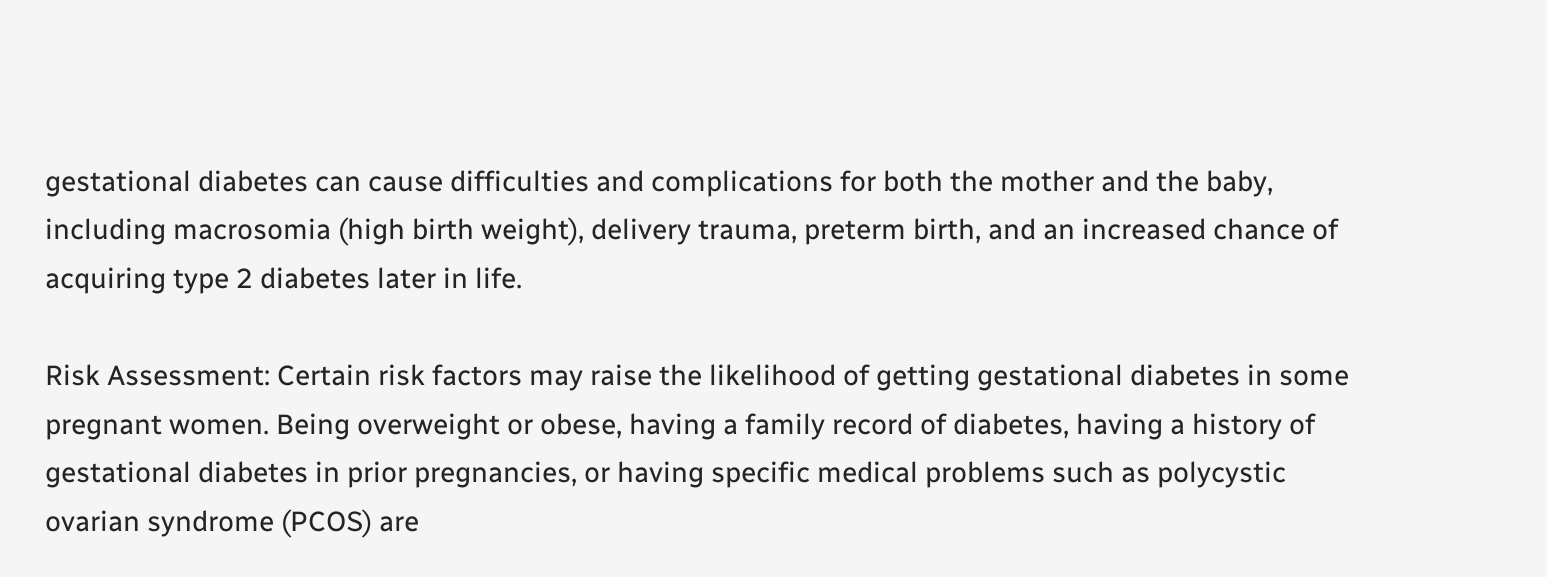gestational diabetes can cause difficulties and complications for both the mother and the baby, including macrosomia (high birth weight), delivery trauma, preterm birth, and an increased chance of acquiring type 2 diabetes later in life.

Risk Assessment: Certain risk factors may raise the likelihood of getting gestational diabetes in some pregnant women. Being overweight or obese, having a family record of diabetes, having a history of gestational diabetes in prior pregnancies, or having specific medical problems such as polycystic ovarian syndrome (PCOS) are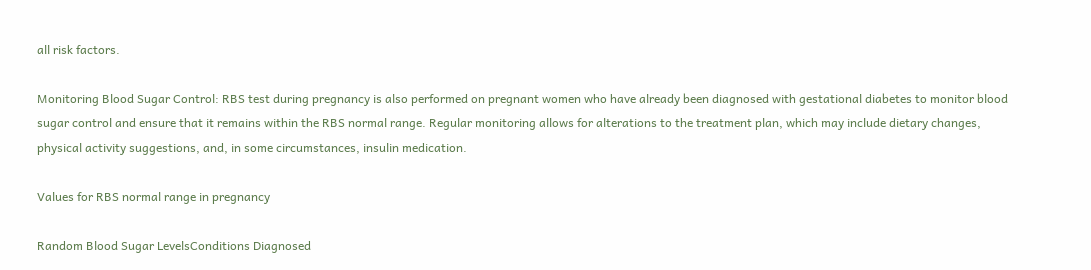all risk factors.

Monitoring Blood Sugar Control: RBS test during pregnancy is also performed on pregnant women who have already been diagnosed with gestational diabetes to monitor blood sugar control and ensure that it remains within the RBS normal range. Regular monitoring allows for alterations to the treatment plan, which may include dietary changes, physical activity suggestions, and, in some circumstances, insulin medication.

Values for RBS normal range in pregnancy

Random Blood Sugar LevelsConditions Diagnosed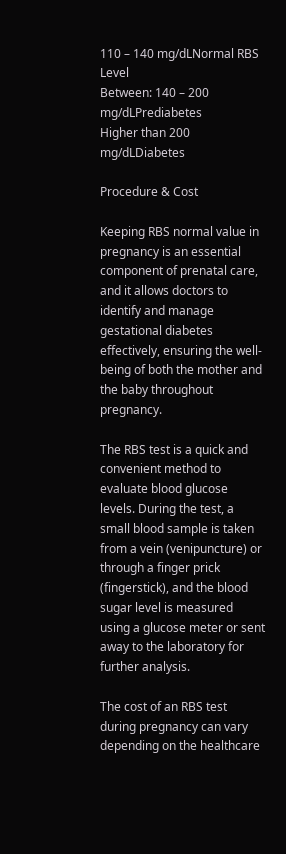110 – 140 mg/dLNormal RBS Level
Between: 140 – 200 mg/dLPrediabetes
Higher than 200 mg/dLDiabetes

Procedure & Cost

Keeping RBS normal value in pregnancy is an essential component of prenatal care, and it allows doctors to identify and manage gestational diabetes effectively, ensuring the well-being of both the mother and the baby throughout pregnancy.

The RBS test is a quick and convenient method to evaluate blood glucose levels. During the test, a small blood sample is taken from a vein (venipuncture) or through a finger prick (fingerstick), and the blood sugar level is measured using a glucose meter or sent away to the laboratory for further analysis.

The cost of an RBS test during pregnancy can vary depending on the healthcare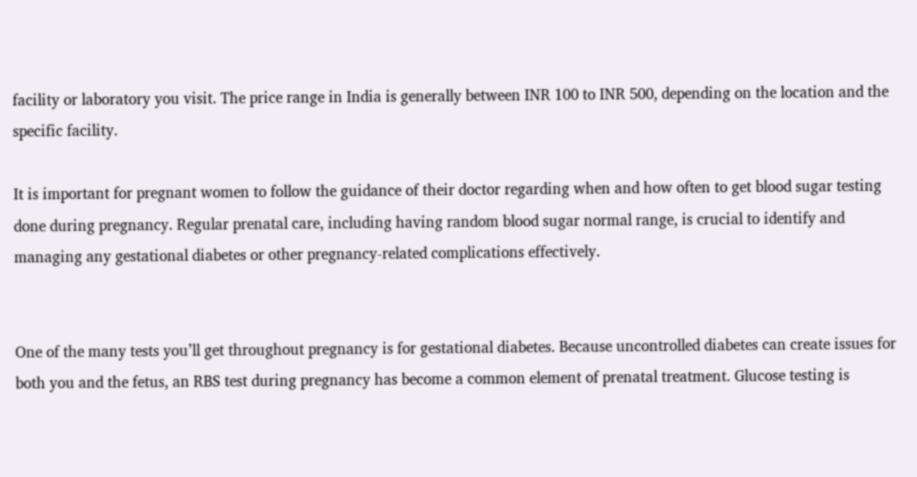facility or laboratory you visit. The price range in India is generally between INR 100 to INR 500, depending on the location and the specific facility.

It is important for pregnant women to follow the guidance of their doctor regarding when and how often to get blood sugar testing done during pregnancy. Regular prenatal care, including having random blood sugar normal range, is crucial to identify and managing any gestational diabetes or other pregnancy-related complications effectively.


One of the many tests you’ll get throughout pregnancy is for gestational diabetes. Because uncontrolled diabetes can create issues for both you and the fetus, an RBS test during pregnancy has become a common element of prenatal treatment. Glucose testing is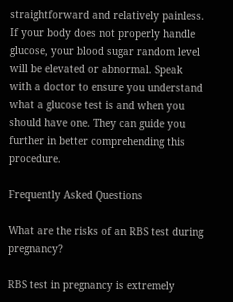straightforward and relatively painless. If your body does not properly handle glucose, your blood sugar random level will be elevated or abnormal. Speak with a doctor to ensure you understand what a glucose test is and when you should have one. They can guide you further in better comprehending this procedure.

Frequently Asked Questions

What are the risks of an RBS test during pregnancy?

RBS test in pregnancy is extremely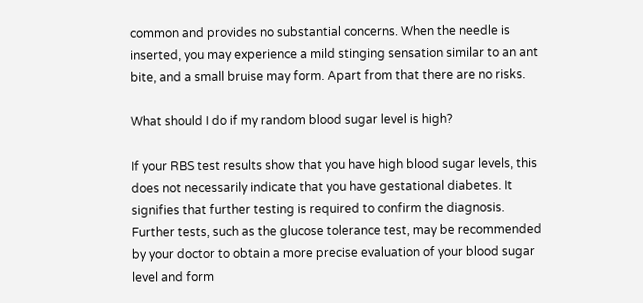common and provides no substantial concerns. When the needle is inserted, you may experience a mild stinging sensation similar to an ant bite, and a small bruise may form. Apart from that there are no risks.

What should I do if my random blood sugar level is high?

If your RBS test results show that you have high blood sugar levels, this does not necessarily indicate that you have gestational diabetes. It signifies that further testing is required to confirm the diagnosis. Further tests, such as the glucose tolerance test, may be recommended by your doctor to obtain a more precise evaluation of your blood sugar level and form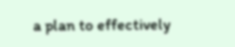a plan to effectively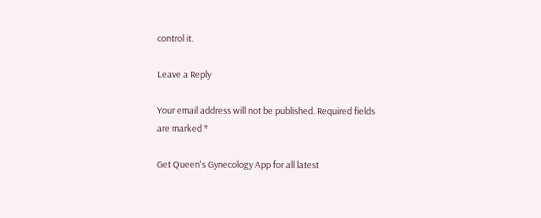control it.

Leave a Reply

Your email address will not be published. Required fields are marked *

Get Queen's Gynecology App for all latest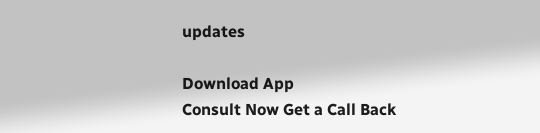updates

Download App
Consult Now Get a Call Back